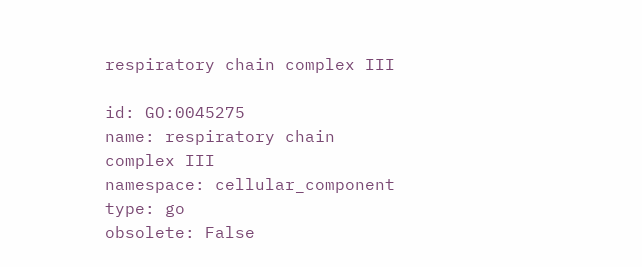respiratory chain complex III

id: GO:0045275
name: respiratory chain complex III
namespace: cellular_component
type: go
obsolete: False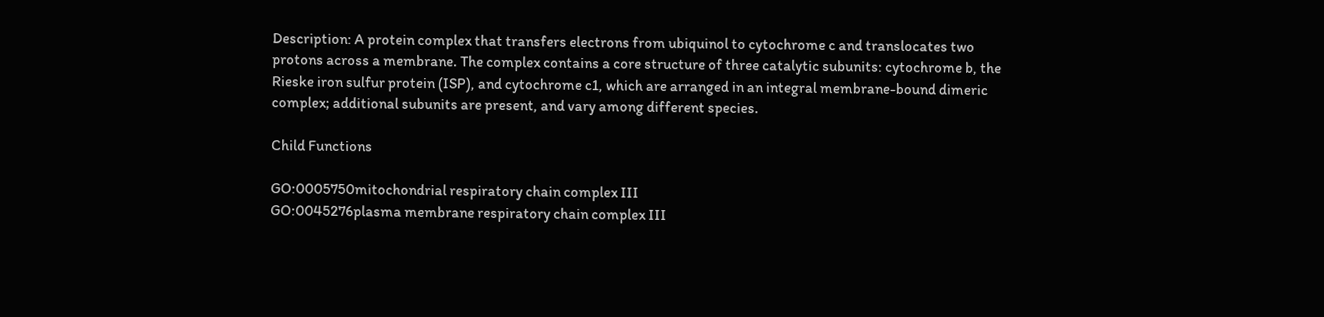Description: A protein complex that transfers electrons from ubiquinol to cytochrome c and translocates two protons across a membrane. The complex contains a core structure of three catalytic subunits: cytochrome b, the Rieske iron sulfur protein (ISP), and cytochrome c1, which are arranged in an integral membrane-bound dimeric complex; additional subunits are present, and vary among different species.

Child Functions

GO:0005750mitochondrial respiratory chain complex III
GO:0045276plasma membrane respiratory chain complex III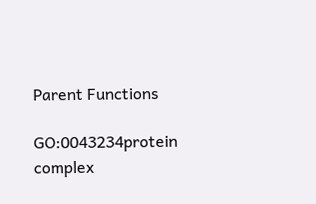Parent Functions

GO:0043234protein complex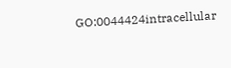GO:0044424intracellular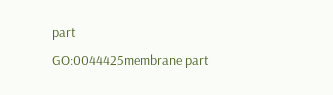part
GO:0044425membrane part